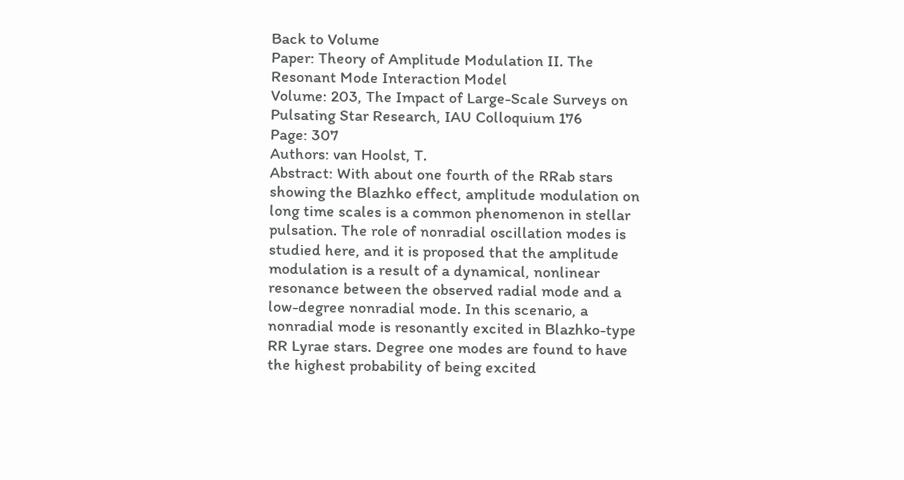Back to Volume
Paper: Theory of Amplitude Modulation II. The Resonant Mode Interaction Model
Volume: 203, The Impact of Large-Scale Surveys on Pulsating Star Research, IAU Colloquium 176
Page: 307
Authors: van Hoolst, T.
Abstract: With about one fourth of the RRab stars showing the Blazhko effect, amplitude modulation on long time scales is a common phenomenon in stellar pulsation. The role of nonradial oscillation modes is studied here, and it is proposed that the amplitude modulation is a result of a dynamical, nonlinear resonance between the observed radial mode and a low-degree nonradial mode. In this scenario, a nonradial mode is resonantly excited in Blazhko-type RR Lyrae stars. Degree one modes are found to have the highest probability of being excited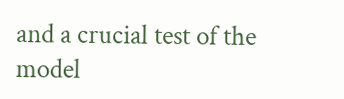and a crucial test of the model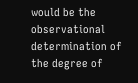would be the observational determination of the degree of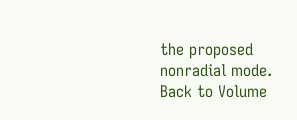the proposed nonradial mode.
Back to Volume